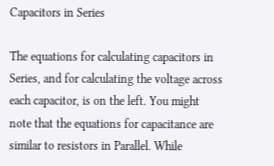Capacitors in Series

The equations for calculating capacitors in Series, and for calculating the voltage across each capacitor, is on the left. You might note that the equations for capacitance are similar to resistors in Parallel. While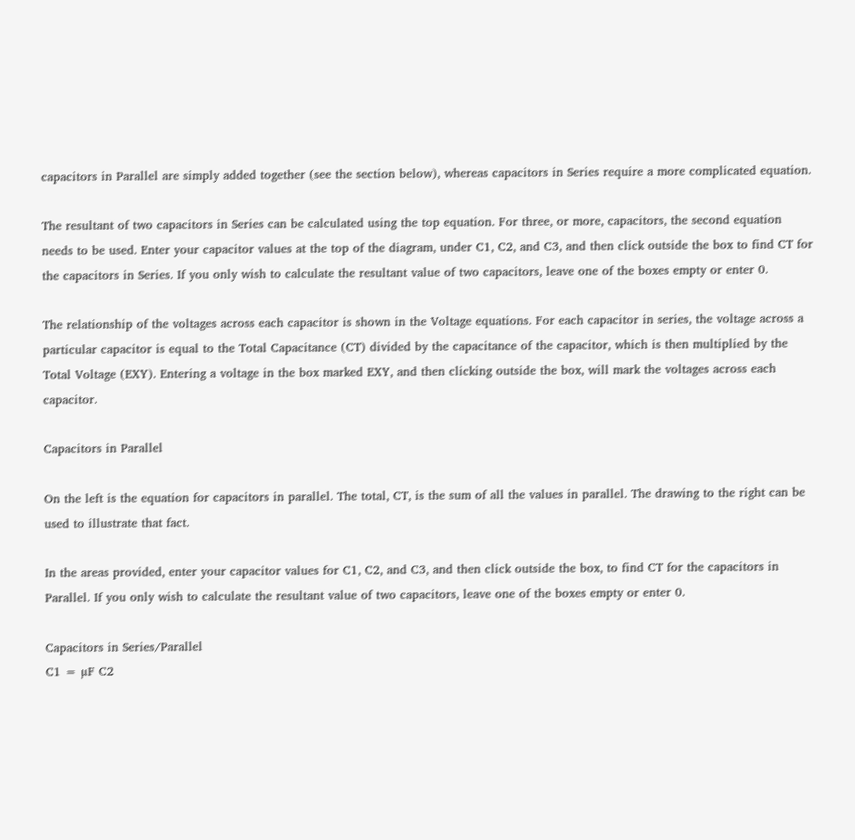capacitors in Parallel are simply added together (see the section below), whereas capacitors in Series require a more complicated equation.

The resultant of two capacitors in Series can be calculated using the top equation. For three, or more, capacitors, the second equation needs to be used. Enter your capacitor values at the top of the diagram, under C1, C2, and C3, and then click outside the box to find CT for the capacitors in Series. If you only wish to calculate the resultant value of two capacitors, leave one of the boxes empty or enter 0.

The relationship of the voltages across each capacitor is shown in the Voltage equations. For each capacitor in series, the voltage across a particular capacitor is equal to the Total Capacitance (CT) divided by the capacitance of the capacitor, which is then multiplied by the Total Voltage (EXY). Entering a voltage in the box marked EXY, and then clicking outside the box, will mark the voltages across each capacitor.

Capacitors in Parallel

On the left is the equation for capacitors in parallel. The total, CT, is the sum of all the values in parallel. The drawing to the right can be used to illustrate that fact.

In the areas provided, enter your capacitor values for C1, C2, and C3, and then click outside the box, to find CT for the capacitors in Parallel. If you only wish to calculate the resultant value of two capacitors, leave one of the boxes empty or enter 0.

Capacitors in Series/Parallel
C1 = µF C2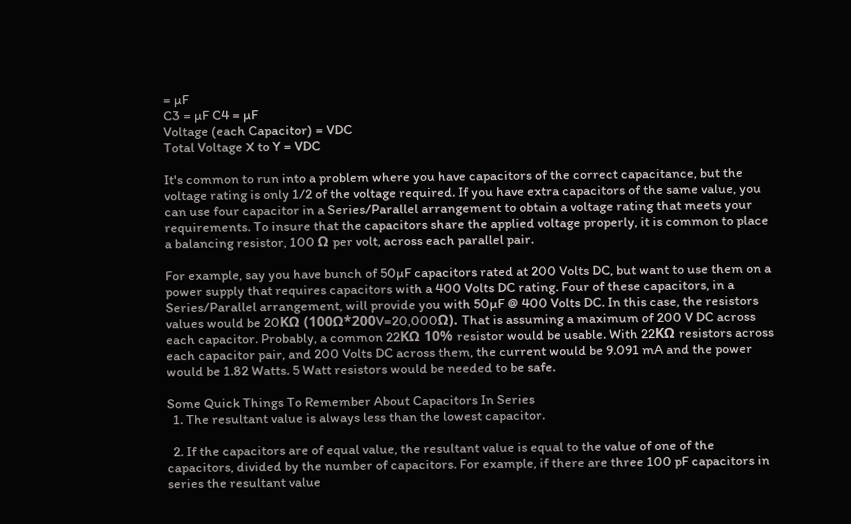= µF
C3 = µF C4 = µF
Voltage (each Capacitor) = VDC
Total Voltage X to Y = VDC

It's common to run into a problem where you have capacitors of the correct capacitance, but the voltage rating is only 1/2 of the voltage required. If you have extra capacitors of the same value, you can use four capacitor in a Series/Parallel arrangement to obtain a voltage rating that meets your requirements. To insure that the capacitors share the applied voltage properly, it is common to place a balancing resistor, 100 Ω per volt, across each parallel pair.

For example, say you have bunch of 50µF capacitors rated at 200 Volts DC, but want to use them on a power supply that requires capacitors with a 400 Volts DC rating. Four of these capacitors, in a Series/Parallel arrangement, will provide you with 50µF @ 400 Volts DC. In this case, the resistors values would be 20KΩ (100Ω*200V=20,000Ω). That is assuming a maximum of 200 V DC across each capacitor. Probably, a common 22KΩ 10% resistor would be usable. With 22KΩ resistors across each capacitor pair, and 200 Volts DC across them, the current would be 9.091 mA and the power would be 1.82 Watts. 5 Watt resistors would be needed to be safe.

Some Quick Things To Remember About Capacitors In Series
  1. The resultant value is always less than the lowest capacitor.

  2. If the capacitors are of equal value, the resultant value is equal to the value of one of the capacitors, divided by the number of capacitors. For example, if there are three 100 pF capacitors in series the resultant value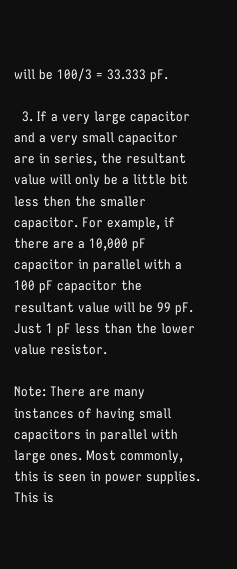will be 100/3 = 33.333 pF.

  3. If a very large capacitor and a very small capacitor are in series, the resultant value will only be a little bit less then the smaller capacitor. For example, if there are a 10,000 pF capacitor in parallel with a 100 pF capacitor the resultant value will be 99 pF. Just 1 pF less than the lower value resistor.

Note: There are many instances of having small capacitors in parallel with large ones. Most commonly, this is seen in power supplies. This is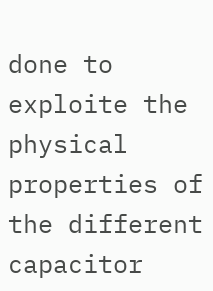done to exploite the physical properties of the different capacitor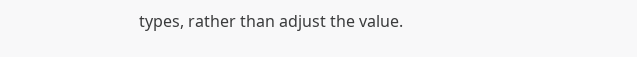types, rather than adjust the value.